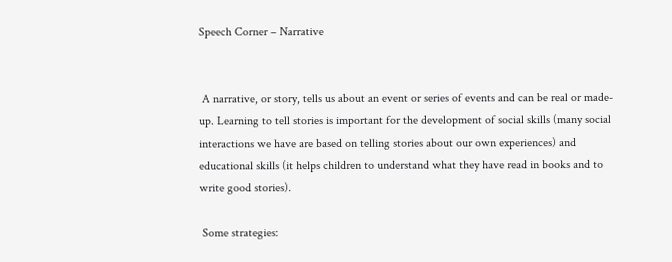Speech Corner – Narrative


 A narrative, or story, tells us about an event or series of events and can be real or made-up. Learning to tell stories is important for the development of social skills (many social interactions we have are based on telling stories about our own experiences) and educational skills (it helps children to understand what they have read in books and to write good stories).

 Some strategies: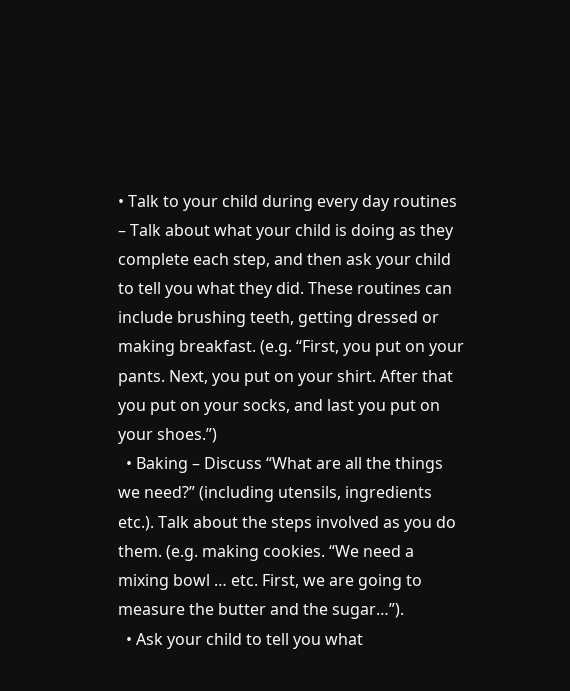• Talk to your child during every day routines – Talk about what your child is doing as they complete each step, and then ask your child to tell you what they did. These routines can include brushing teeth, getting dressed or making breakfast. (e.g. “First, you put on your pants. Next, you put on your shirt. After that you put on your socks, and last you put on your shoes.”)
  • Baking – Discuss “What are all the things we need?” (including utensils, ingredients etc.). Talk about the steps involved as you do them. (e.g. making cookies. “We need a mixing bowl … etc. First, we are going to measure the butter and the sugar…”).
  • Ask your child to tell you what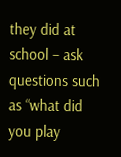they did at school – ask questions such as “what did you play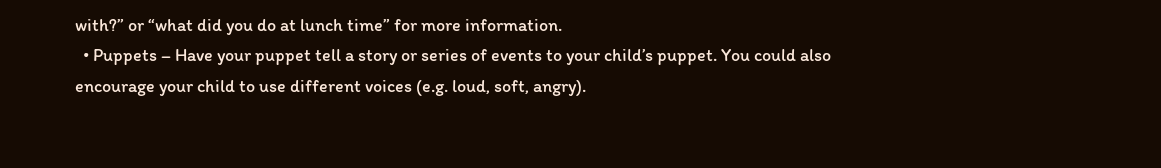with?” or “what did you do at lunch time” for more information.
  • Puppets – Have your puppet tell a story or series of events to your child’s puppet. You could also encourage your child to use different voices (e.g. loud, soft, angry).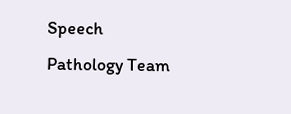Speech Pathology Team